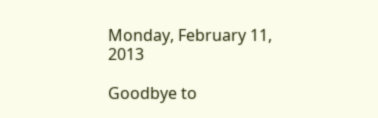Monday, February 11, 2013

Goodbye to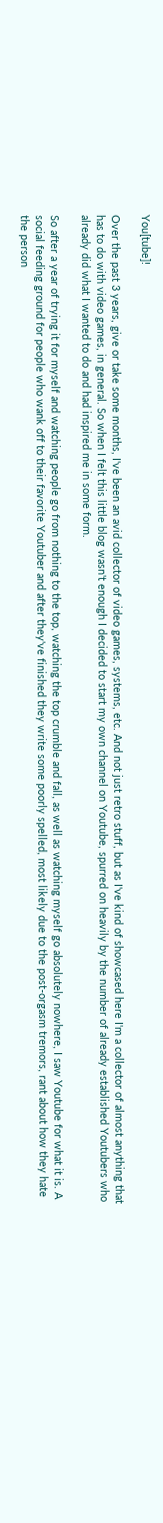You[tube]!

Over the past 3 years, give or take some months, I've been an avid collector of video games, systems, etc. And not just retro stuff, but as I've kind of showcased here I'm a collector of almost anything that has to do with video games, in general. So when I felt this little blog wasn't enough I decided to start my own channel on Youtube, spurred on heavily by the number of already established Youtubers who already did what I wanted to do and had inspired me in some form.

So after a year of trying it for myself and watching people go from nothing to the top, watching the top crumble and fall, as well as watching myself go absolutely nowhere, I saw Youtube for what it is. A social feeding ground for people who wank off to their favorite Youtuber and after they've finished they write some poorly spelled, most likely due to the post-orgasm tremors, rant about how they hate the person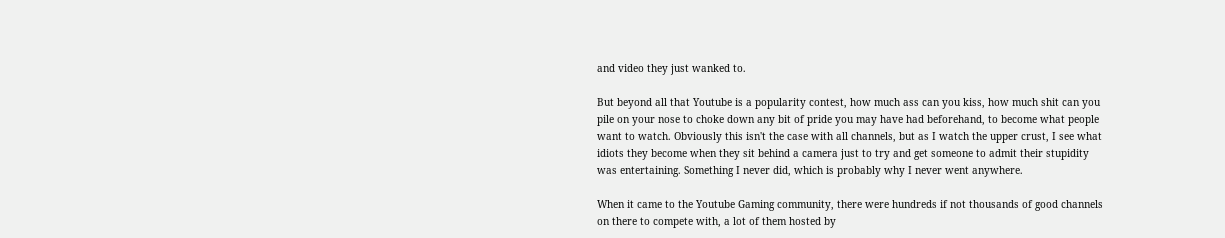and video they just wanked to.

But beyond all that Youtube is a popularity contest, how much ass can you kiss, how much shit can you pile on your nose to choke down any bit of pride you may have had beforehand, to become what people want to watch. Obviously this isn't the case with all channels, but as I watch the upper crust, I see what idiots they become when they sit behind a camera just to try and get someone to admit their stupidity was entertaining. Something I never did, which is probably why I never went anywhere.

When it came to the Youtube Gaming community, there were hundreds if not thousands of good channels on there to compete with, a lot of them hosted by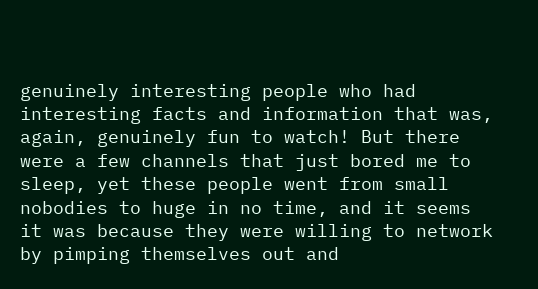genuinely interesting people who had interesting facts and information that was, again, genuinely fun to watch! But there were a few channels that just bored me to sleep, yet these people went from small nobodies to huge in no time, and it seems it was because they were willing to network by pimping themselves out and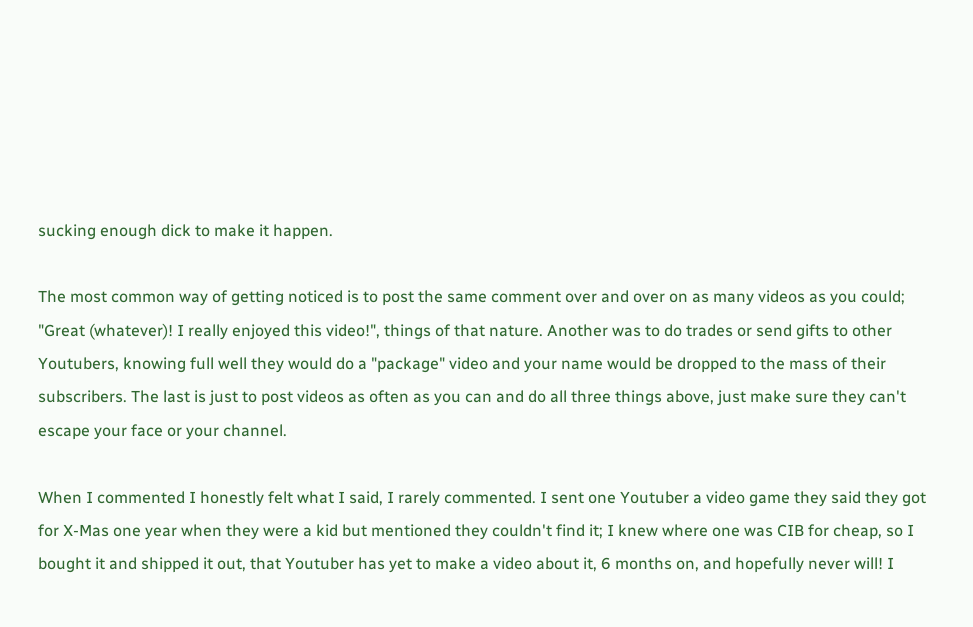sucking enough dick to make it happen.

The most common way of getting noticed is to post the same comment over and over on as many videos as you could; "Great (whatever)! I really enjoyed this video!", things of that nature. Another was to do trades or send gifts to other Youtubers, knowing full well they would do a "package" video and your name would be dropped to the mass of their subscribers. The last is just to post videos as often as you can and do all three things above, just make sure they can't escape your face or your channel.

When I commented I honestly felt what I said, I rarely commented. I sent one Youtuber a video game they said they got for X-Mas one year when they were a kid but mentioned they couldn't find it; I knew where one was CIB for cheap, so I bought it and shipped it out, that Youtuber has yet to make a video about it, 6 months on, and hopefully never will! I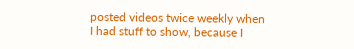posted videos twice weekly when I had stuff to show, because I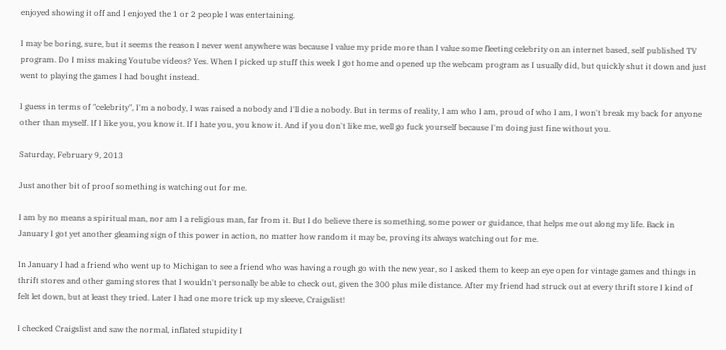enjoyed showing it off and I enjoyed the 1 or 2 people I was entertaining.

I may be boring, sure, but it seems the reason I never went anywhere was because I value my pride more than I value some fleeting celebrity on an internet based, self published TV program. Do I miss making Youtube videos? Yes. When I picked up stuff this week I got home and opened up the webcam program as I usually did, but quickly shut it down and just went to playing the games I had bought instead.

I guess in terms of "celebrity", I'm a nobody, I was raised a nobody and I'll die a nobody. But in terms of reality, I am who I am, proud of who I am, I won't break my back for anyone other than myself. If I like you, you know it. If I hate you, you know it. And if you don't like me, well go fuck yourself because I'm doing just fine without you.

Saturday, February 9, 2013

Just another bit of proof something is watching out for me.

I am by no means a spiritual man, nor am I a religious man, far from it. But I do believe there is something, some power or guidance, that helps me out along my life. Back in January I got yet another gleaming sign of this power in action, no matter how random it may be, proving its always watching out for me.

In January I had a friend who went up to Michigan to see a friend who was having a rough go with the new year, so I asked them to keep an eye open for vintage games and things in thrift stores and other gaming stores that I wouldn't personally be able to check out, given the 300 plus mile distance. After my friend had struck out at every thrift store I kind of felt let down, but at least they tried. Later I had one more trick up my sleeve, Craigslist!

I checked Craigslist and saw the normal, inflated stupidity I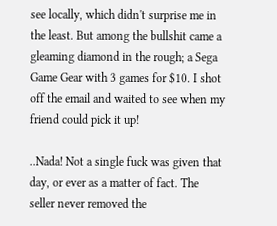see locally, which didn't surprise me in the least. But among the bullshit came a gleaming diamond in the rough; a Sega Game Gear with 3 games for $10. I shot off the email and waited to see when my friend could pick it up!

..Nada! Not a single fuck was given that day, or ever as a matter of fact. The seller never removed the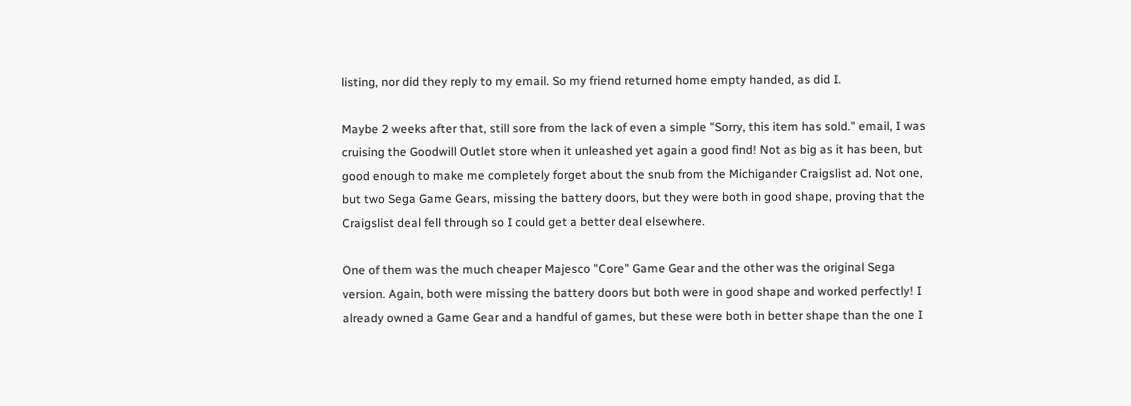listing, nor did they reply to my email. So my friend returned home empty handed, as did I.

Maybe 2 weeks after that, still sore from the lack of even a simple "Sorry, this item has sold." email, I was cruising the Goodwill Outlet store when it unleashed yet again a good find! Not as big as it has been, but good enough to make me completely forget about the snub from the Michigander Craigslist ad. Not one, but two Sega Game Gears, missing the battery doors, but they were both in good shape, proving that the Craigslist deal fell through so I could get a better deal elsewhere.

One of them was the much cheaper Majesco "Core" Game Gear and the other was the original Sega version. Again, both were missing the battery doors but both were in good shape and worked perfectly! I already owned a Game Gear and a handful of games, but these were both in better shape than the one I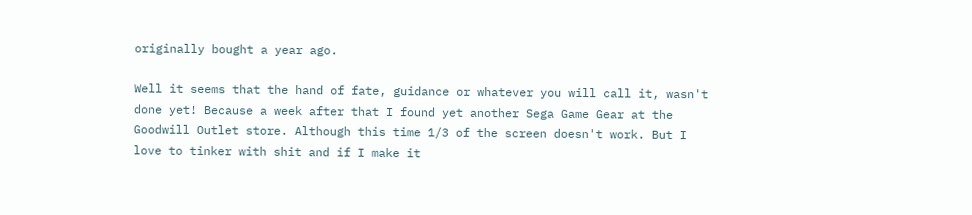originally bought a year ago.

Well it seems that the hand of fate, guidance or whatever you will call it, wasn't done yet! Because a week after that I found yet another Sega Game Gear at the Goodwill Outlet store. Although this time 1/3 of the screen doesn't work. But I love to tinker with shit and if I make it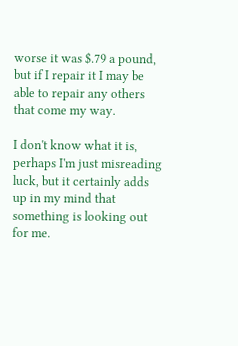worse it was $.79 a pound, but if I repair it I may be able to repair any others that come my way.

I don't know what it is, perhaps I'm just misreading luck, but it certainly adds up in my mind that something is looking out for me.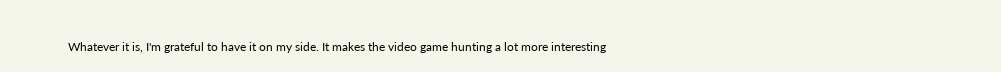Whatever it is, I'm grateful to have it on my side. It makes the video game hunting a lot more interesting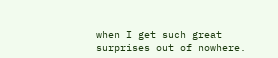when I get such great surprises out of nowhere.